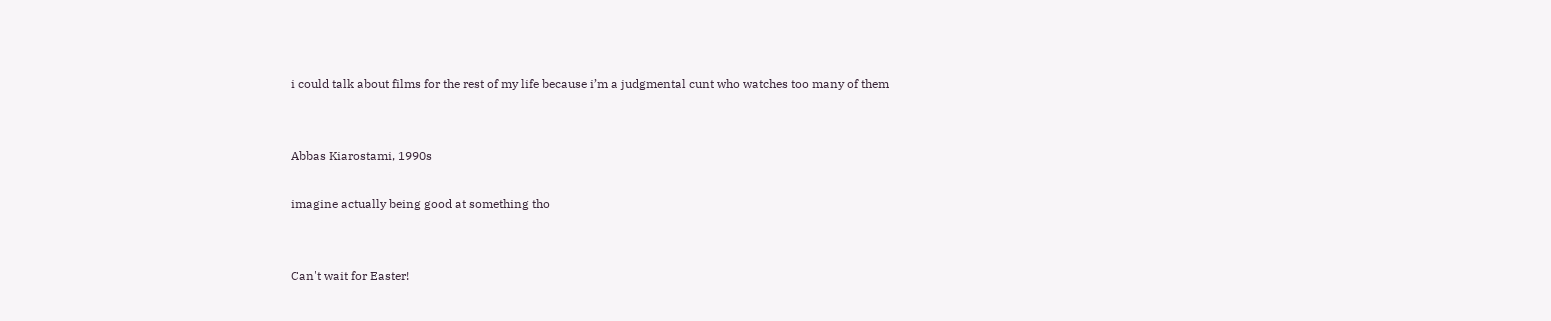i could talk about films for the rest of my life because i’m a judgmental cunt who watches too many of them


Abbas Kiarostami, 1990s

imagine actually being good at something tho


Can't wait for Easter!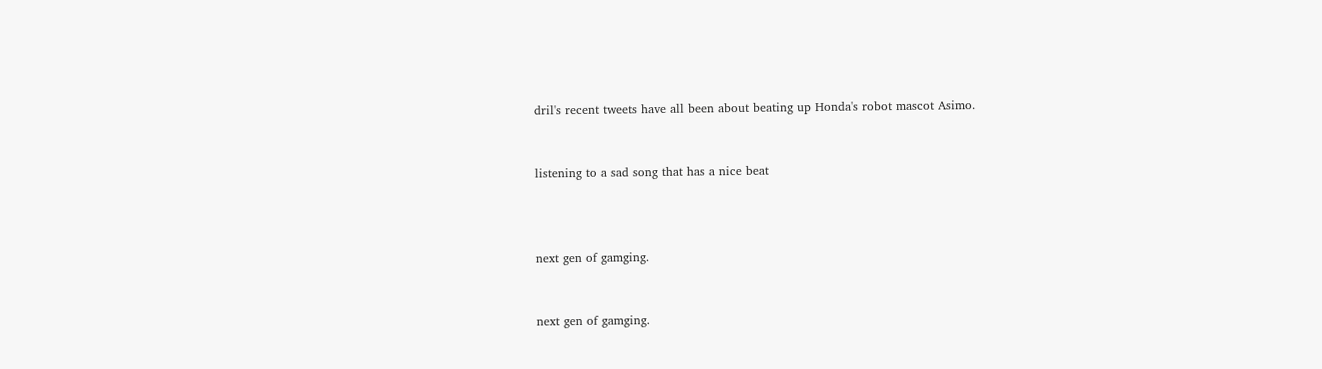dril's recent tweets have all been about beating up Honda's robot mascot Asimo.


listening to a sad song that has a nice beat



next gen of gamging.


next gen of gamging.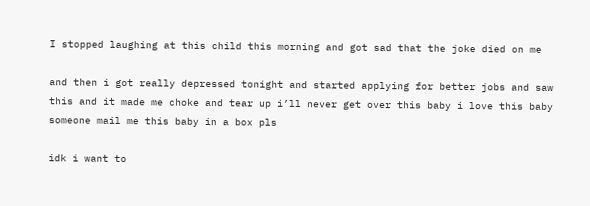I stopped laughing at this child this morning and got sad that the joke died on me

and then i got really depressed tonight and started applying for better jobs and saw this and it made me choke and tear up i’ll never get over this baby i love this baby someone mail me this baby in a box pls

idk i want to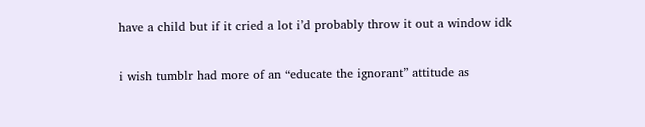have a child but if it cried a lot i’d probably throw it out a window idk


i wish tumblr had more of an “educate the ignorant” attitude as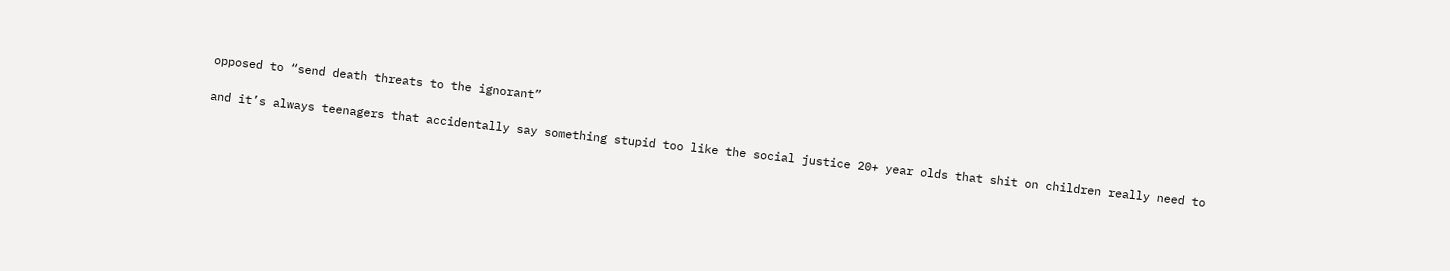opposed to “send death threats to the ignorant”

and it’s always teenagers that accidentally say something stupid too like the social justice 20+ year olds that shit on children really need to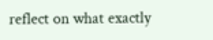reflect on what exactly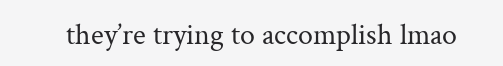they’re trying to accomplish lmao